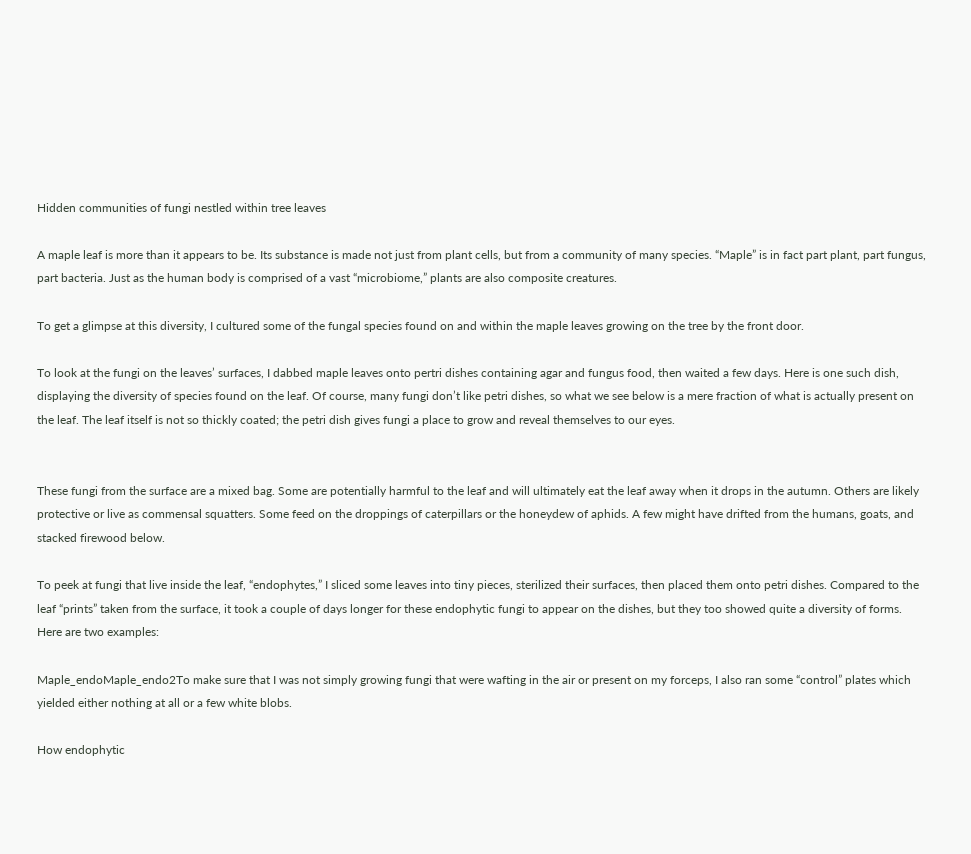Hidden communities of fungi nestled within tree leaves

A maple leaf is more than it appears to be. Its substance is made not just from plant cells, but from a community of many species. “Maple” is in fact part plant, part fungus, part bacteria. Just as the human body is comprised of a vast “microbiome,” plants are also composite creatures.

To get a glimpse at this diversity, I cultured some of the fungal species found on and within the maple leaves growing on the tree by the front door.

To look at the fungi on the leaves’ surfaces, I dabbed maple leaves onto pertri dishes containing agar and fungus food, then waited a few days. Here is one such dish, displaying the diversity of species found on the leaf. Of course, many fungi don’t like petri dishes, so what we see below is a mere fraction of what is actually present on the leaf. The leaf itself is not so thickly coated; the petri dish gives fungi a place to grow and reveal themselves to our eyes.


These fungi from the surface are a mixed bag. Some are potentially harmful to the leaf and will ultimately eat the leaf away when it drops in the autumn. Others are likely protective or live as commensal squatters. Some feed on the droppings of caterpillars or the honeydew of aphids. A few might have drifted from the humans, goats, and stacked firewood below.

To peek at fungi that live inside the leaf, “endophytes,” I sliced some leaves into tiny pieces, sterilized their surfaces, then placed them onto petri dishes. Compared to the leaf “prints” taken from the surface, it took a couple of days longer for these endophytic fungi to appear on the dishes, but they too showed quite a diversity of forms. Here are two examples:

Maple_endoMaple_endo2To make sure that I was not simply growing fungi that were wafting in the air or present on my forceps, I also ran some “control” plates which yielded either nothing at all or a few white blobs.

How endophytic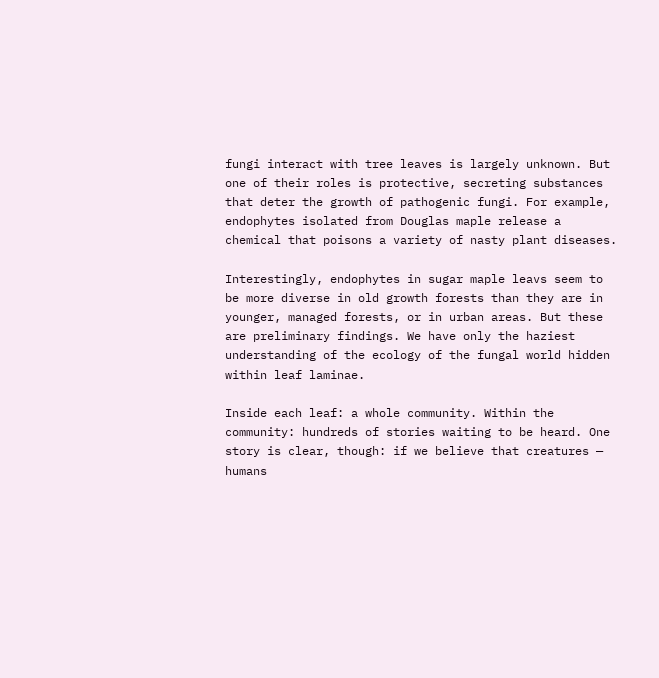fungi interact with tree leaves is largely unknown. But one of their roles is protective, secreting substances that deter the growth of pathogenic fungi. For example, endophytes isolated from Douglas maple release a chemical that poisons a variety of nasty plant diseases.

Interestingly, endophytes in sugar maple leavs seem to be more diverse in old growth forests than they are in younger, managed forests, or in urban areas. But these are preliminary findings. We have only the haziest understanding of the ecology of the fungal world hidden within leaf laminae.

Inside each leaf: a whole community. Within the community: hundreds of stories waiting to be heard. One story is clear, though: if we believe that creatures — humans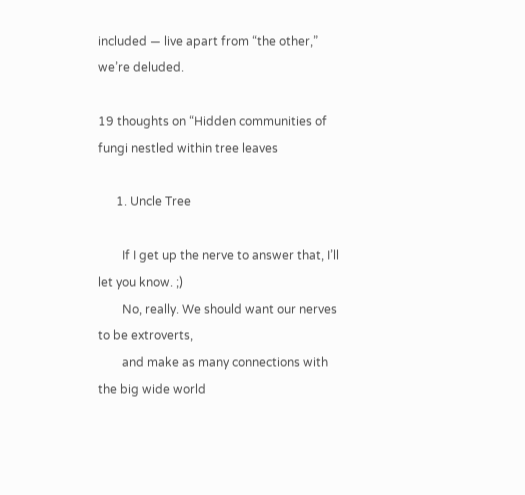included — live apart from “the other,” we’re deluded.

19 thoughts on “Hidden communities of fungi nestled within tree leaves

      1. Uncle Tree

        If I get up the nerve to answer that, I’ll let you know. ;)
        No, really. We should want our nerves to be extroverts,
        and make as many connections with the big wide world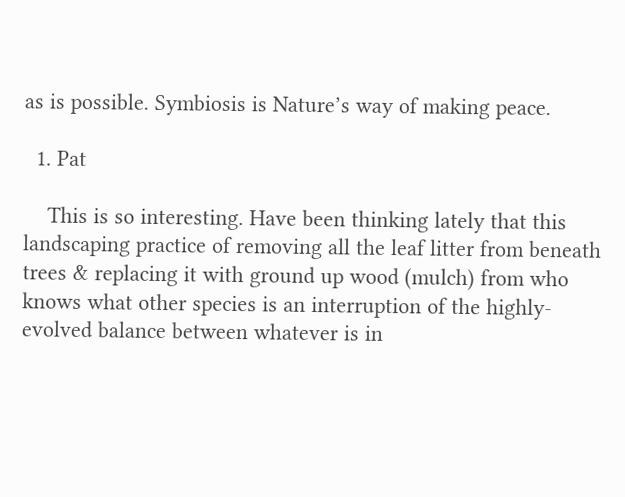as is possible. Symbiosis is Nature’s way of making peace.

  1. Pat

    This is so interesting. Have been thinking lately that this landscaping practice of removing all the leaf litter from beneath trees & replacing it with ground up wood (mulch) from who knows what other species is an interruption of the highly-evolved balance between whatever is in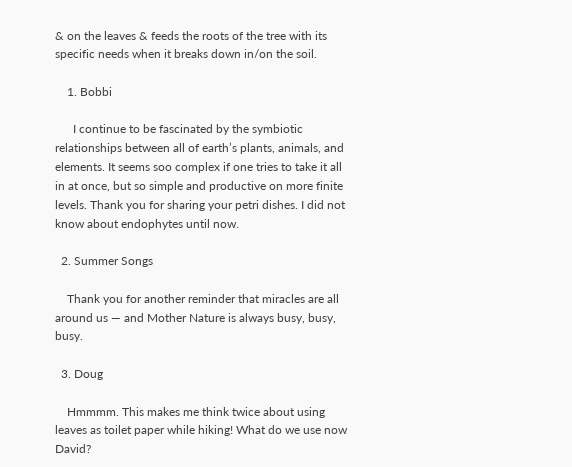& on the leaves & feeds the roots of the tree with its specific needs when it breaks down in/on the soil.

    1. Bobbi

      I continue to be fascinated by the symbiotic relationships between all of earth’s plants, animals, and elements. It seems soo complex if one tries to take it all in at once, but so simple and productive on more finite levels. Thank you for sharing your petri dishes. I did not know about endophytes until now.

  2. Summer Songs

    Thank you for another reminder that miracles are all around us — and Mother Nature is always busy, busy, busy.

  3. Doug

    Hmmmm. This makes me think twice about using leaves as toilet paper while hiking! What do we use now David?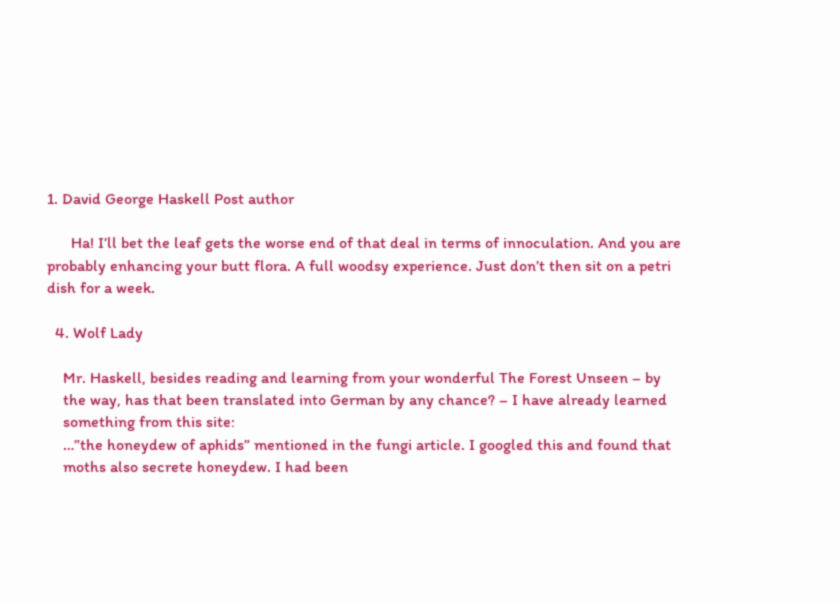1. David George Haskell Post author

      Ha! I’ll bet the leaf gets the worse end of that deal in terms of innoculation. And you are probably enhancing your butt flora. A full woodsy experience. Just don’t then sit on a petri dish for a week.

  4. Wolf Lady

    Mr. Haskell, besides reading and learning from your wonderful The Forest Unseen – by
    the way, has that been translated into German by any chance? – I have already learned
    something from this site:
    …”the honeydew of aphids” mentioned in the fungi article. I googled this and found that
    moths also secrete honeydew. I had been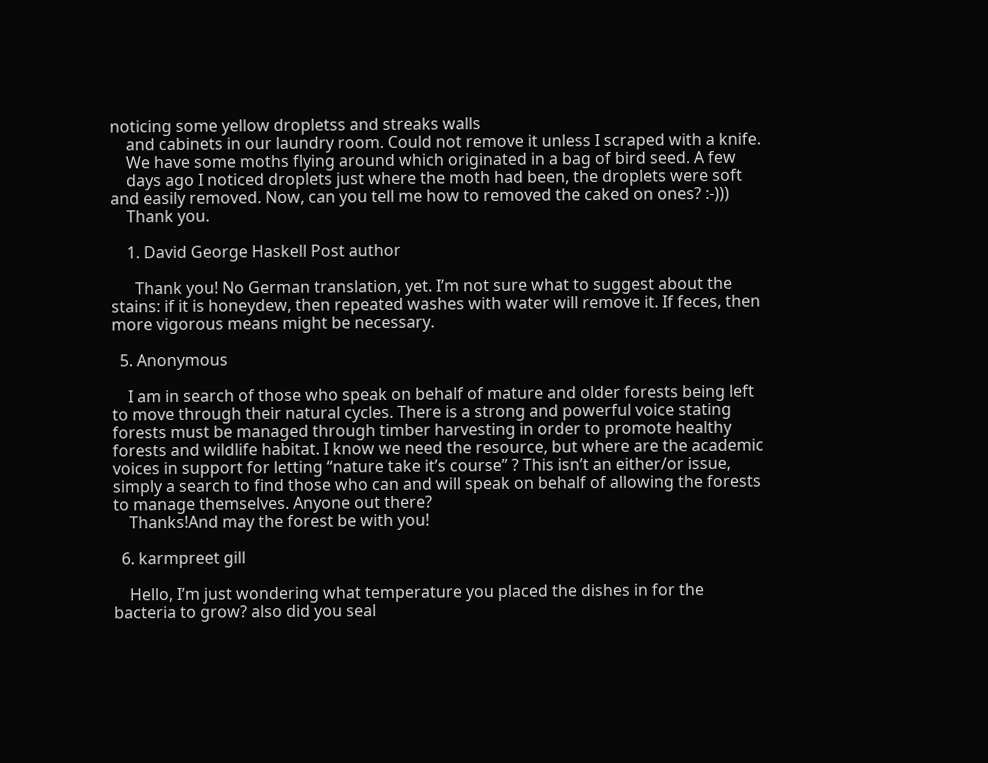noticing some yellow dropletss and streaks walls
    and cabinets in our laundry room. Could not remove it unless I scraped with a knife.
    We have some moths flying around which originated in a bag of bird seed. A few
    days ago I noticed droplets just where the moth had been, the droplets were soft and easily removed. Now, can you tell me how to removed the caked on ones? :-)))
    Thank you.

    1. David George Haskell Post author

      Thank you! No German translation, yet. I’m not sure what to suggest about the stains: if it is honeydew, then repeated washes with water will remove it. If feces, then more vigorous means might be necessary.

  5. Anonymous

    I am in search of those who speak on behalf of mature and older forests being left to move through their natural cycles. There is a strong and powerful voice stating forests must be managed through timber harvesting in order to promote healthy forests and wildlife habitat. I know we need the resource, but where are the academic voices in support for letting “nature take it’s course” ? This isn’t an either/or issue, simply a search to find those who can and will speak on behalf of allowing the forests to manage themselves. Anyone out there?
    Thanks!And may the forest be with you!

  6. karmpreet gill

    Hello, I’m just wondering what temperature you placed the dishes in for the bacteria to grow? also did you seal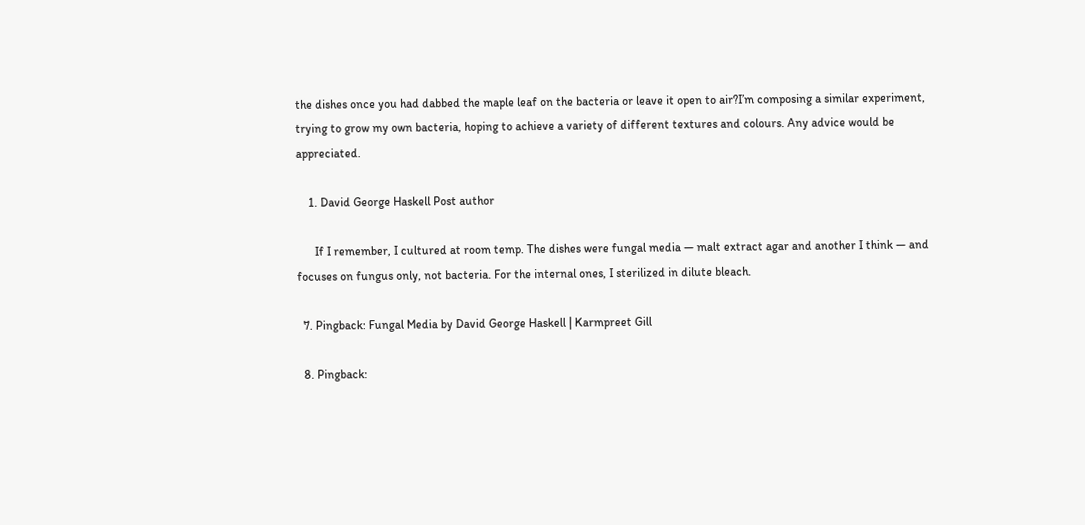the dishes once you had dabbed the maple leaf on the bacteria or leave it open to air?I’m composing a similar experiment, trying to grow my own bacteria, hoping to achieve a variety of different textures and colours. Any advice would be appreciated.

    1. David George Haskell Post author

      If I remember, I cultured at room temp. The dishes were fungal media — malt extract agar and another I think — and focuses on fungus only, not bacteria. For the internal ones, I sterilized in dilute bleach.

  7. Pingback: Fungal Media by David George Haskell | Karmpreet Gill

  8. Pingback: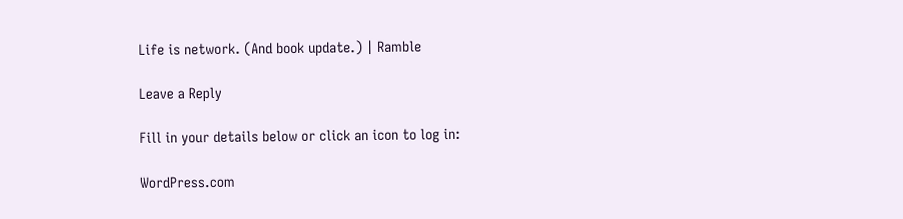Life is network. (And book update.) | Ramble

Leave a Reply

Fill in your details below or click an icon to log in:

WordPress.com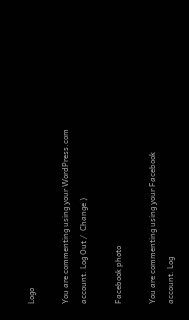Logo

You are commenting using your WordPress.com account. Log Out /  Change )

Facebook photo

You are commenting using your Facebook account. Log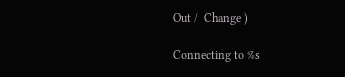Out /  Change )

Connecting to %s